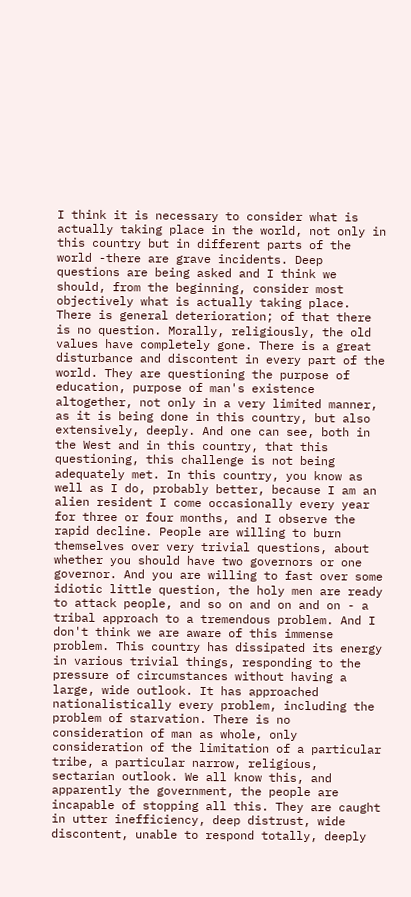I think it is necessary to consider what is actually taking place in the world, not only in this country but in different parts of the world -there are grave incidents. Deep questions are being asked and I think we should, from the beginning, consider most objectively what is actually taking place. There is general deterioration; of that there is no question. Morally, religiously, the old values have completely gone. There is a great disturbance and discontent in every part of the world. They are questioning the purpose of education, purpose of man's existence altogether, not only in a very limited manner, as it is being done in this country, but also extensively, deeply. And one can see, both in the West and in this country, that this questioning, this challenge is not being adequately met. In this country, you know as well as I do, probably better, because I am an alien resident I come occasionally every year for three or four months, and I observe the rapid decline. People are willing to burn themselves over very trivial questions, about whether you should have two governors or one governor. And you are willing to fast over some idiotic little question, the holy men are ready to attack people, and so on and on and on - a tribal approach to a tremendous problem. And I don't think we are aware of this immense problem. This country has dissipated its energy in various trivial things, responding to the pressure of circumstances without having a large, wide outlook. It has approached nationalistically every problem, including the problem of starvation. There is no consideration of man as whole, only consideration of the limitation of a particular tribe, a particular narrow, religious, sectarian outlook. We all know this, and apparently the government, the people are incapable of stopping all this. They are caught in utter inefficiency, deep distrust, wide discontent, unable to respond totally, deeply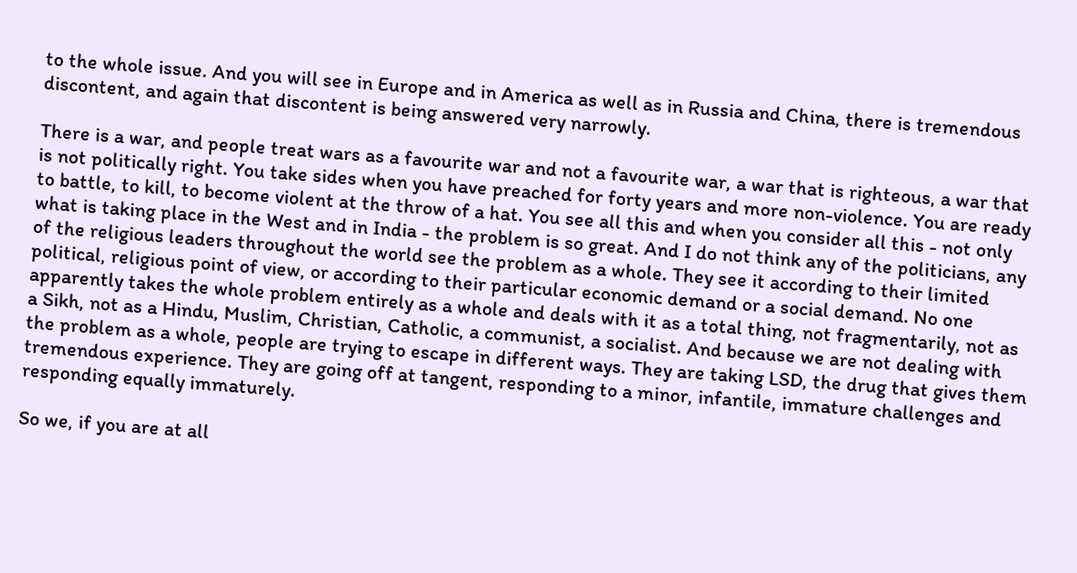to the whole issue. And you will see in Europe and in America as well as in Russia and China, there is tremendous discontent, and again that discontent is being answered very narrowly.

There is a war, and people treat wars as a favourite war and not a favourite war, a war that is righteous, a war that is not politically right. You take sides when you have preached for forty years and more non-violence. You are ready to battle, to kill, to become violent at the throw of a hat. You see all this and when you consider all this - not only what is taking place in the West and in India - the problem is so great. And I do not think any of the politicians, any of the religious leaders throughout the world see the problem as a whole. They see it according to their limited political, religious point of view, or according to their particular economic demand or a social demand. No one apparently takes the whole problem entirely as a whole and deals with it as a total thing, not fragmentarily, not as a Sikh, not as a Hindu, Muslim, Christian, Catholic, a communist, a socialist. And because we are not dealing with the problem as a whole, people are trying to escape in different ways. They are taking LSD, the drug that gives them tremendous experience. They are going off at tangent, responding to a minor, infantile, immature challenges and responding equally immaturely.

So we, if you are at all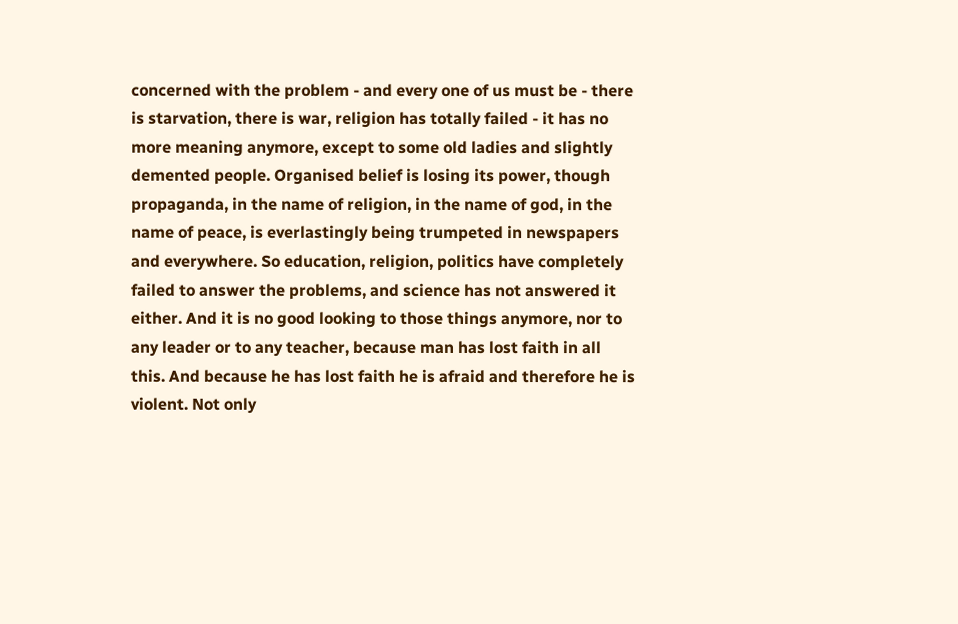concerned with the problem - and every one of us must be - there is starvation, there is war, religion has totally failed - it has no more meaning anymore, except to some old ladies and slightly demented people. Organised belief is losing its power, though propaganda, in the name of religion, in the name of god, in the name of peace, is everlastingly being trumpeted in newspapers and everywhere. So education, religion, politics have completely failed to answer the problems, and science has not answered it either. And it is no good looking to those things anymore, nor to any leader or to any teacher, because man has lost faith in all this. And because he has lost faith he is afraid and therefore he is violent. Not only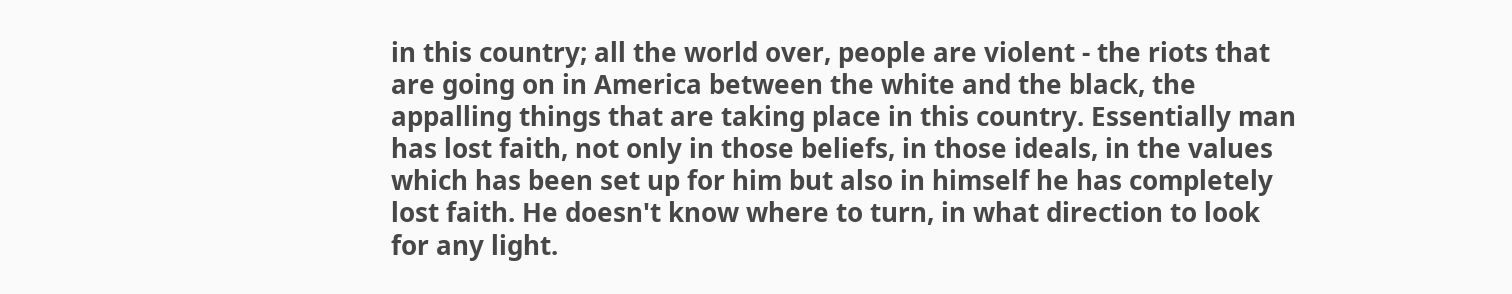in this country; all the world over, people are violent - the riots that are going on in America between the white and the black, the appalling things that are taking place in this country. Essentially man has lost faith, not only in those beliefs, in those ideals, in the values which has been set up for him but also in himself he has completely lost faith. He doesn't know where to turn, in what direction to look for any light.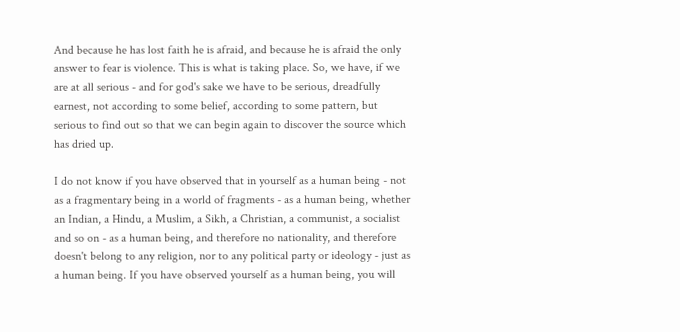And because he has lost faith he is afraid, and because he is afraid the only answer to fear is violence. This is what is taking place. So, we have, if we are at all serious - and for god's sake we have to be serious, dreadfully earnest, not according to some belief, according to some pattern, but serious to find out so that we can begin again to discover the source which has dried up.

I do not know if you have observed that in yourself as a human being - not as a fragmentary being in a world of fragments - as a human being, whether an Indian, a Hindu, a Muslim, a Sikh, a Christian, a communist, a socialist and so on - as a human being, and therefore no nationality, and therefore doesn't belong to any religion, nor to any political party or ideology - just as a human being. If you have observed yourself as a human being, you will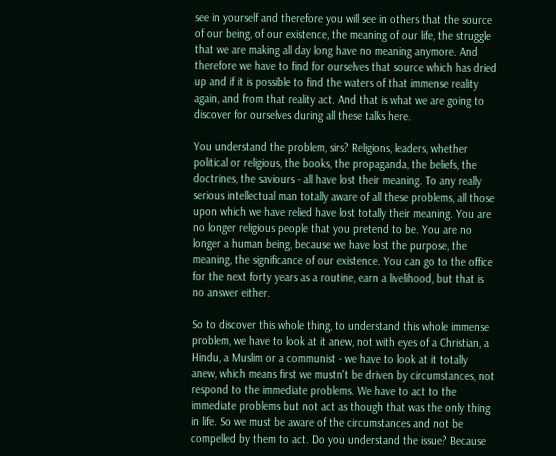see in yourself and therefore you will see in others that the source of our being, of our existence, the meaning of our life, the struggle that we are making all day long have no meaning anymore. And therefore we have to find for ourselves that source which has dried up and if it is possible to find the waters of that immense reality again, and from that reality act. And that is what we are going to discover for ourselves during all these talks here.

You understand the problem, sirs? Religions, leaders, whether political or religious, the books, the propaganda, the beliefs, the doctrines, the saviours - all have lost their meaning. To any really serious intellectual man totally aware of all these problems, all those upon which we have relied have lost totally their meaning. You are no longer religious people that you pretend to be. You are no longer a human being, because we have lost the purpose, the meaning, the significance of our existence. You can go to the office for the next forty years as a routine, earn a livelihood, but that is no answer either.

So to discover this whole thing, to understand this whole immense problem, we have to look at it anew, not with eyes of a Christian, a Hindu, a Muslim or a communist - we have to look at it totally anew, which means first we mustn't be driven by circumstances, not respond to the immediate problems. We have to act to the immediate problems but not act as though that was the only thing in life. So we must be aware of the circumstances and not be compelled by them to act. Do you understand the issue? Because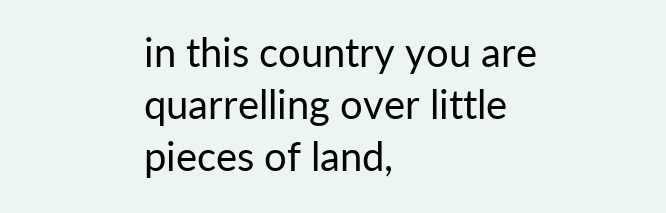in this country you are quarrelling over little pieces of land,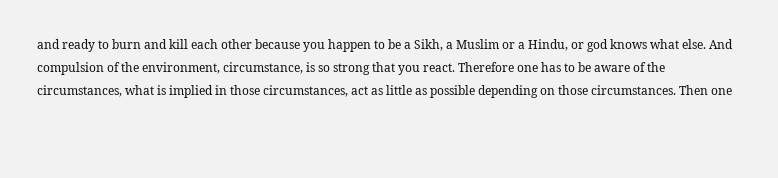and ready to burn and kill each other because you happen to be a Sikh, a Muslim or a Hindu, or god knows what else. And compulsion of the environment, circumstance, is so strong that you react. Therefore one has to be aware of the circumstances, what is implied in those circumstances, act as little as possible depending on those circumstances. Then one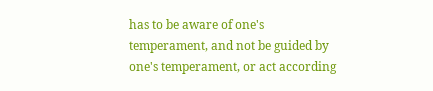has to be aware of one's temperament, and not be guided by one's temperament, or act according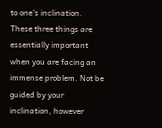to one's inclination. These three things are essentially important when you are facing an immense problem. Not be guided by your inclination, however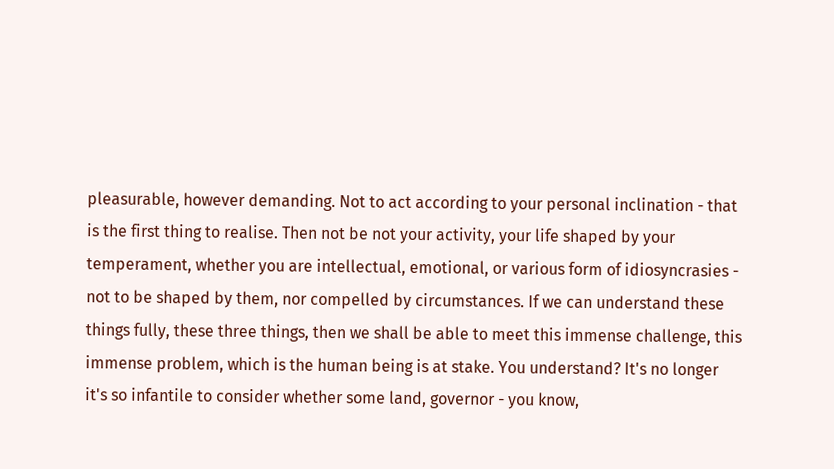pleasurable, however demanding. Not to act according to your personal inclination - that is the first thing to realise. Then not be not your activity, your life shaped by your temperament, whether you are intellectual, emotional, or various form of idiosyncrasies - not to be shaped by them, nor compelled by circumstances. If we can understand these things fully, these three things, then we shall be able to meet this immense challenge, this immense problem, which is the human being is at stake. You understand? It's no longer it's so infantile to consider whether some land, governor - you know,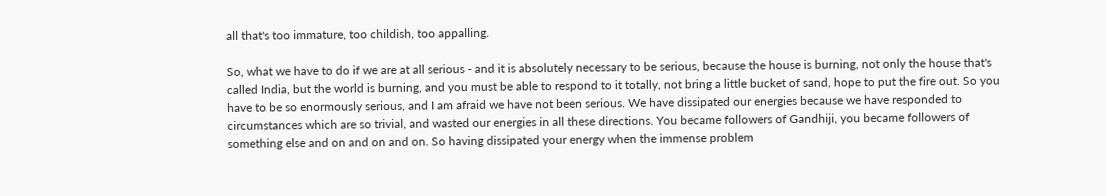all that's too immature, too childish, too appalling.

So, what we have to do if we are at all serious - and it is absolutely necessary to be serious, because the house is burning, not only the house that's called India, but the world is burning, and you must be able to respond to it totally, not bring a little bucket of sand, hope to put the fire out. So you have to be so enormously serious, and I am afraid we have not been serious. We have dissipated our energies because we have responded to circumstances which are so trivial, and wasted our energies in all these directions. You became followers of Gandhiji, you became followers of something else and on and on and on. So having dissipated your energy when the immense problem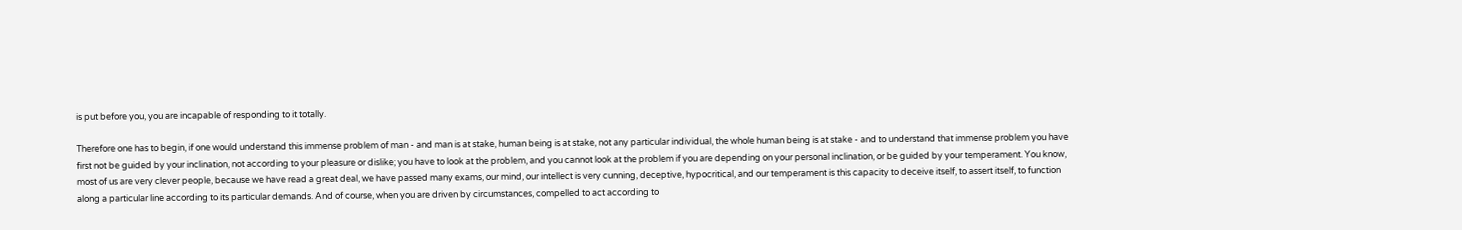is put before you, you are incapable of responding to it totally.

Therefore one has to begin, if one would understand this immense problem of man - and man is at stake, human being is at stake, not any particular individual, the whole human being is at stake - and to understand that immense problem you have first not be guided by your inclination, not according to your pleasure or dislike; you have to look at the problem, and you cannot look at the problem if you are depending on your personal inclination, or be guided by your temperament. You know, most of us are very clever people, because we have read a great deal, we have passed many exams, our mind, our intellect is very cunning, deceptive, hypocritical, and our temperament is this capacity to deceive itself, to assert itself, to function along a particular line according to its particular demands. And of course, when you are driven by circumstances, compelled to act according to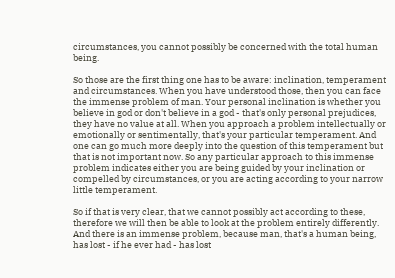circumstances, you cannot possibly be concerned with the total human being.

So those are the first thing one has to be aware: inclination, temperament and circumstances. When you have understood those, then you can face the immense problem of man. Your personal inclination is whether you believe in god or don't believe in a god - that's only personal prejudices, they have no value at all. When you approach a problem intellectually or emotionally or sentimentally, that's your particular temperament. And one can go much more deeply into the question of this temperament but that is not important now. So any particular approach to this immense problem indicates either you are being guided by your inclination or compelled by circumstances, or you are acting according to your narrow little temperament.

So if that is very clear, that we cannot possibly act according to these, therefore we will then be able to look at the problem entirely differently. And there is an immense problem, because man, that's a human being, has lost - if he ever had - has lost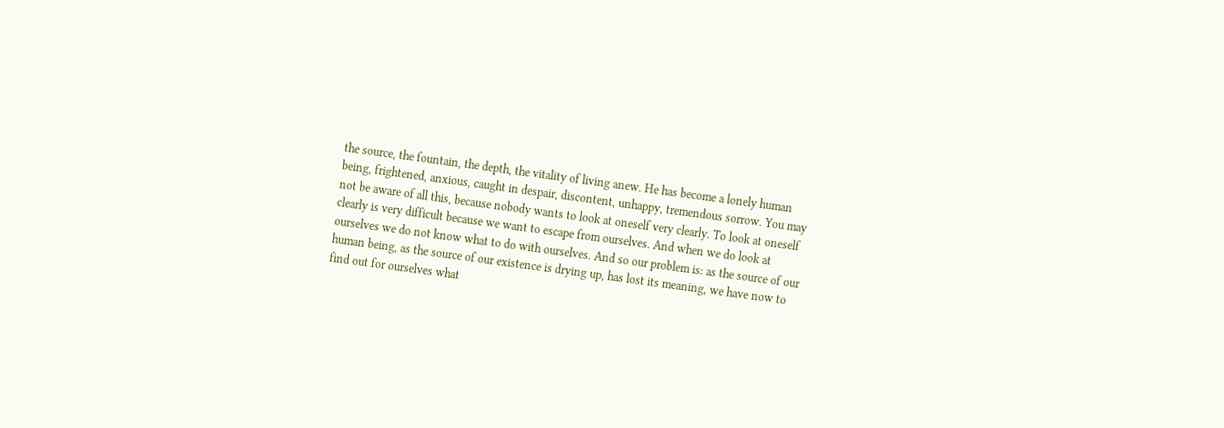the source, the fountain, the depth, the vitality of living anew. He has become a lonely human being, frightened, anxious, caught in despair, discontent, unhappy, tremendous sorrow. You may not be aware of all this, because nobody wants to look at oneself very clearly. To look at oneself clearly is very difficult because we want to escape from ourselves. And when we do look at ourselves we do not know what to do with ourselves. And so our problem is: as the source of our human being, as the source of our existence is drying up, has lost its meaning, we have now to find out for ourselves what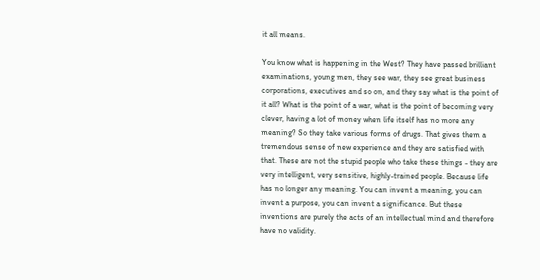it all means.

You know what is happening in the West? They have passed brilliant examinations, young men, they see war, they see great business corporations, executives and so on, and they say what is the point of it all? What is the point of a war, what is the point of becoming very clever, having a lot of money when life itself has no more any meaning? So they take various forms of drugs. That gives them a tremendous sense of new experience and they are satisfied with that. These are not the stupid people who take these things - they are very intelligent, very sensitive, highly-trained people. Because life has no longer any meaning. You can invent a meaning, you can invent a purpose, you can invent a significance. But these inventions are purely the acts of an intellectual mind and therefore have no validity.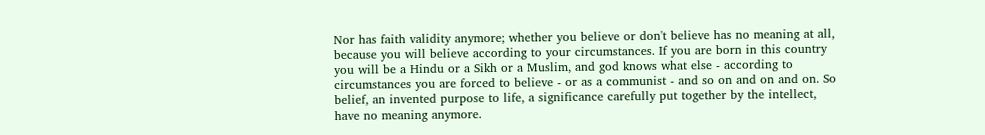Nor has faith validity anymore; whether you believe or don't believe has no meaning at all, because you will believe according to your circumstances. If you are born in this country you will be a Hindu or a Sikh or a Muslim, and god knows what else - according to circumstances you are forced to believe - or as a communist - and so on and on and on. So belief, an invented purpose to life, a significance carefully put together by the intellect, have no meaning anymore.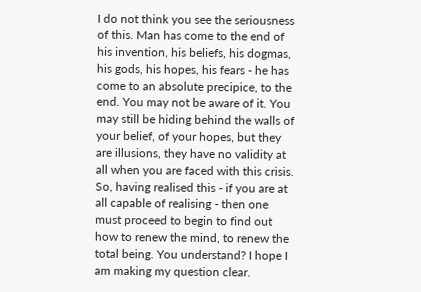I do not think you see the seriousness of this. Man has come to the end of his invention, his beliefs, his dogmas, his gods, his hopes, his fears - he has come to an absolute precipice, to the end. You may not be aware of it. You may still be hiding behind the walls of your belief, of your hopes, but they are illusions, they have no validity at all when you are faced with this crisis. So, having realised this - if you are at all capable of realising - then one must proceed to begin to find out how to renew the mind, to renew the total being. You understand? I hope I am making my question clear.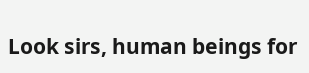Look sirs, human beings for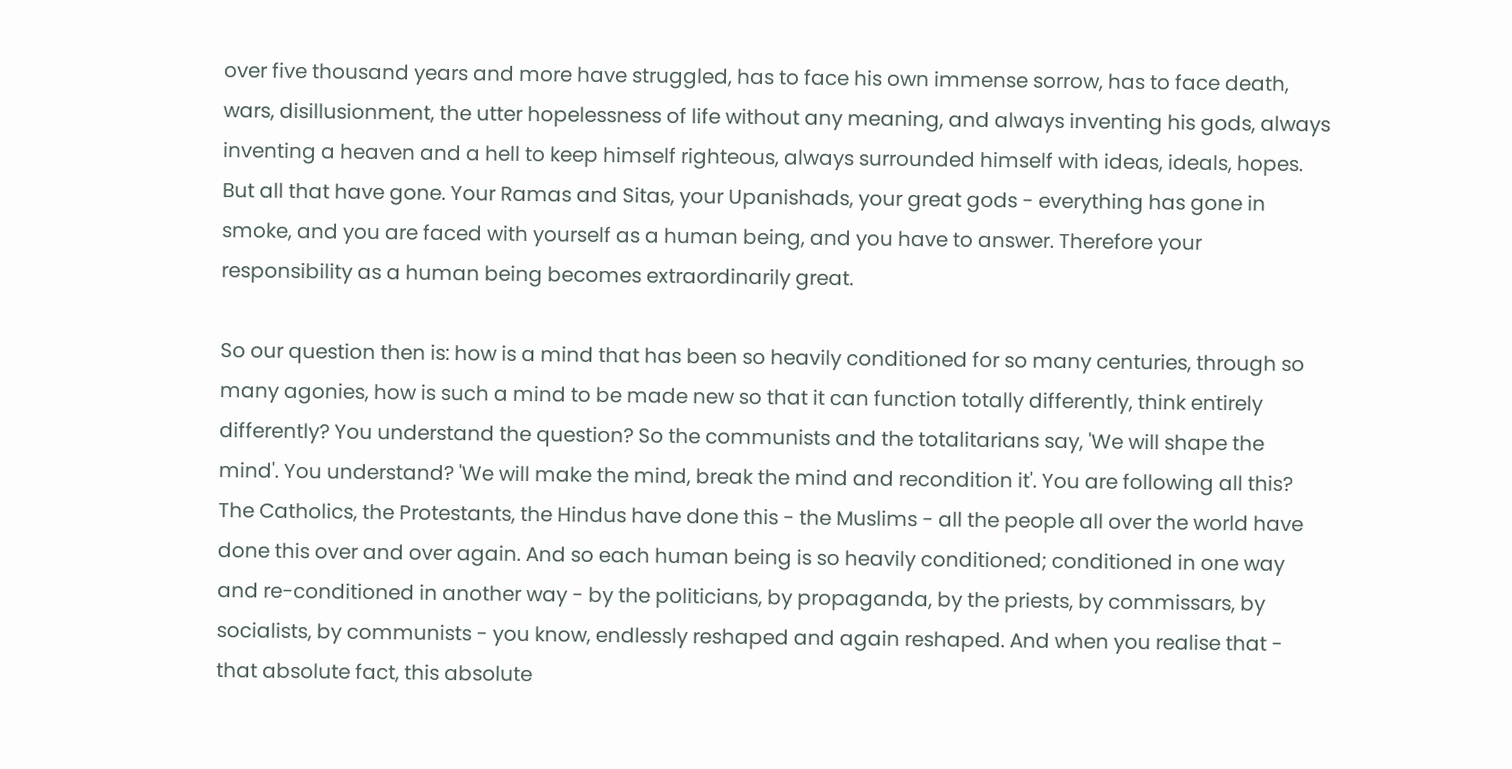over five thousand years and more have struggled, has to face his own immense sorrow, has to face death, wars, disillusionment, the utter hopelessness of life without any meaning, and always inventing his gods, always inventing a heaven and a hell to keep himself righteous, always surrounded himself with ideas, ideals, hopes. But all that have gone. Your Ramas and Sitas, your Upanishads, your great gods - everything has gone in smoke, and you are faced with yourself as a human being, and you have to answer. Therefore your responsibility as a human being becomes extraordinarily great.

So our question then is: how is a mind that has been so heavily conditioned for so many centuries, through so many agonies, how is such a mind to be made new so that it can function totally differently, think entirely differently? You understand the question? So the communists and the totalitarians say, 'We will shape the mind'. You understand? 'We will make the mind, break the mind and recondition it'. You are following all this? The Catholics, the Protestants, the Hindus have done this - the Muslims - all the people all over the world have done this over and over again. And so each human being is so heavily conditioned; conditioned in one way and re-conditioned in another way - by the politicians, by propaganda, by the priests, by commissars, by socialists, by communists - you know, endlessly reshaped and again reshaped. And when you realise that - that absolute fact, this absolute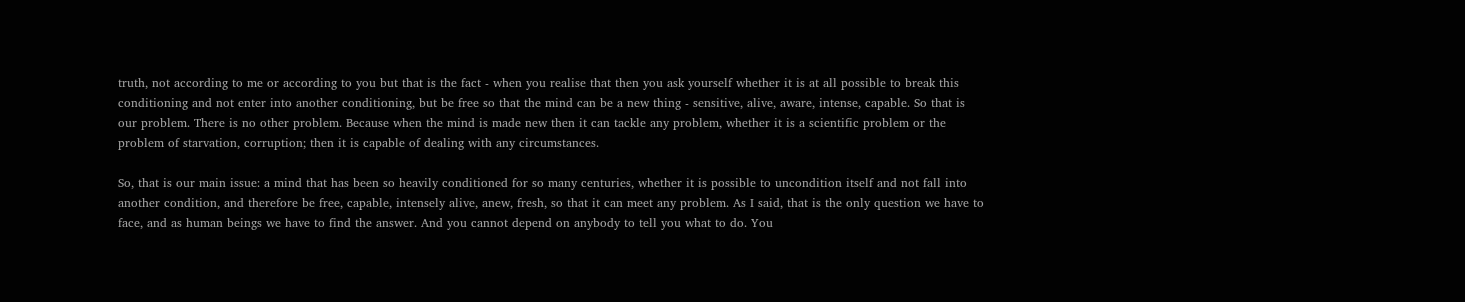truth, not according to me or according to you but that is the fact - when you realise that then you ask yourself whether it is at all possible to break this conditioning and not enter into another conditioning, but be free so that the mind can be a new thing - sensitive, alive, aware, intense, capable. So that is our problem. There is no other problem. Because when the mind is made new then it can tackle any problem, whether it is a scientific problem or the problem of starvation, corruption; then it is capable of dealing with any circumstances.

So, that is our main issue: a mind that has been so heavily conditioned for so many centuries, whether it is possible to uncondition itself and not fall into another condition, and therefore be free, capable, intensely alive, anew, fresh, so that it can meet any problem. As I said, that is the only question we have to face, and as human beings we have to find the answer. And you cannot depend on anybody to tell you what to do. You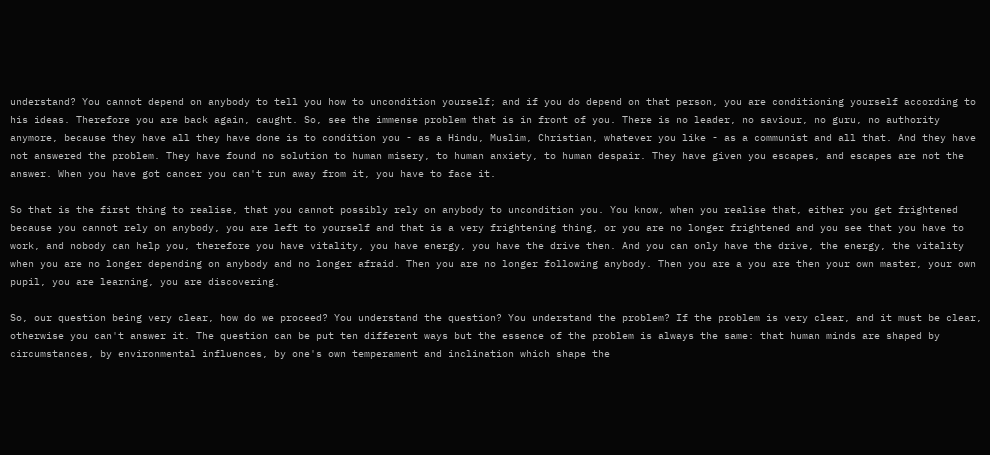understand? You cannot depend on anybody to tell you how to uncondition yourself; and if you do depend on that person, you are conditioning yourself according to his ideas. Therefore you are back again, caught. So, see the immense problem that is in front of you. There is no leader, no saviour, no guru, no authority anymore, because they have all they have done is to condition you - as a Hindu, Muslim, Christian, whatever you like - as a communist and all that. And they have not answered the problem. They have found no solution to human misery, to human anxiety, to human despair. They have given you escapes, and escapes are not the answer. When you have got cancer you can't run away from it, you have to face it.

So that is the first thing to realise, that you cannot possibly rely on anybody to uncondition you. You know, when you realise that, either you get frightened because you cannot rely on anybody, you are left to yourself and that is a very frightening thing, or you are no longer frightened and you see that you have to work, and nobody can help you, therefore you have vitality, you have energy, you have the drive then. And you can only have the drive, the energy, the vitality when you are no longer depending on anybody and no longer afraid. Then you are no longer following anybody. Then you are a you are then your own master, your own pupil, you are learning, you are discovering.

So, our question being very clear, how do we proceed? You understand the question? You understand the problem? If the problem is very clear, and it must be clear, otherwise you can't answer it. The question can be put ten different ways but the essence of the problem is always the same: that human minds are shaped by circumstances, by environmental influences, by one's own temperament and inclination which shape the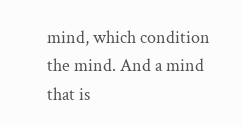mind, which condition the mind. And a mind that is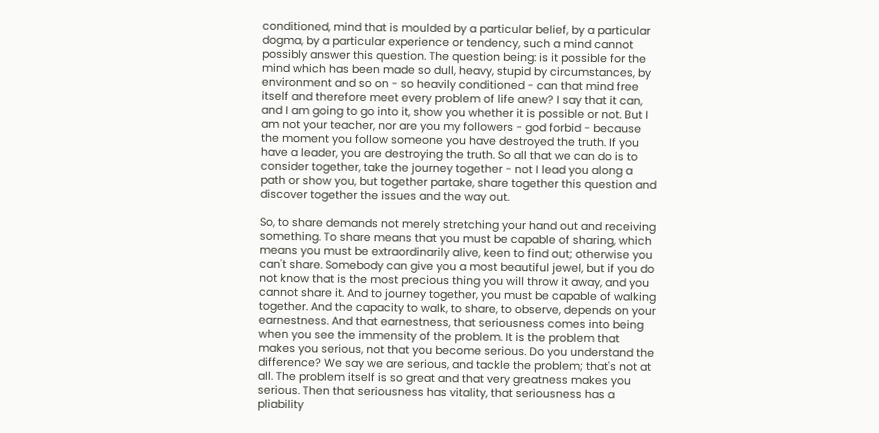conditioned, mind that is moulded by a particular belief, by a particular dogma, by a particular experience or tendency, such a mind cannot possibly answer this question. The question being: is it possible for the mind which has been made so dull, heavy, stupid by circumstances, by environment and so on - so heavily conditioned - can that mind free itself and therefore meet every problem of life anew? I say that it can, and I am going to go into it, show you whether it is possible or not. But I am not your teacher, nor are you my followers - god forbid - because the moment you follow someone you have destroyed the truth. If you have a leader, you are destroying the truth. So all that we can do is to consider together, take the journey together - not I lead you along a path or show you, but together partake, share together this question and discover together the issues and the way out.

So, to share demands not merely stretching your hand out and receiving something. To share means that you must be capable of sharing, which means you must be extraordinarily alive, keen to find out; otherwise you can't share. Somebody can give you a most beautiful jewel, but if you do not know that is the most precious thing you will throw it away, and you cannot share it. And to journey together, you must be capable of walking together. And the capacity to walk, to share, to observe, depends on your earnestness. And that earnestness, that seriousness comes into being when you see the immensity of the problem. It is the problem that makes you serious, not that you become serious. Do you understand the difference? We say we are serious, and tackle the problem; that's not at all. The problem itself is so great and that very greatness makes you serious. Then that seriousness has vitality, that seriousness has a pliability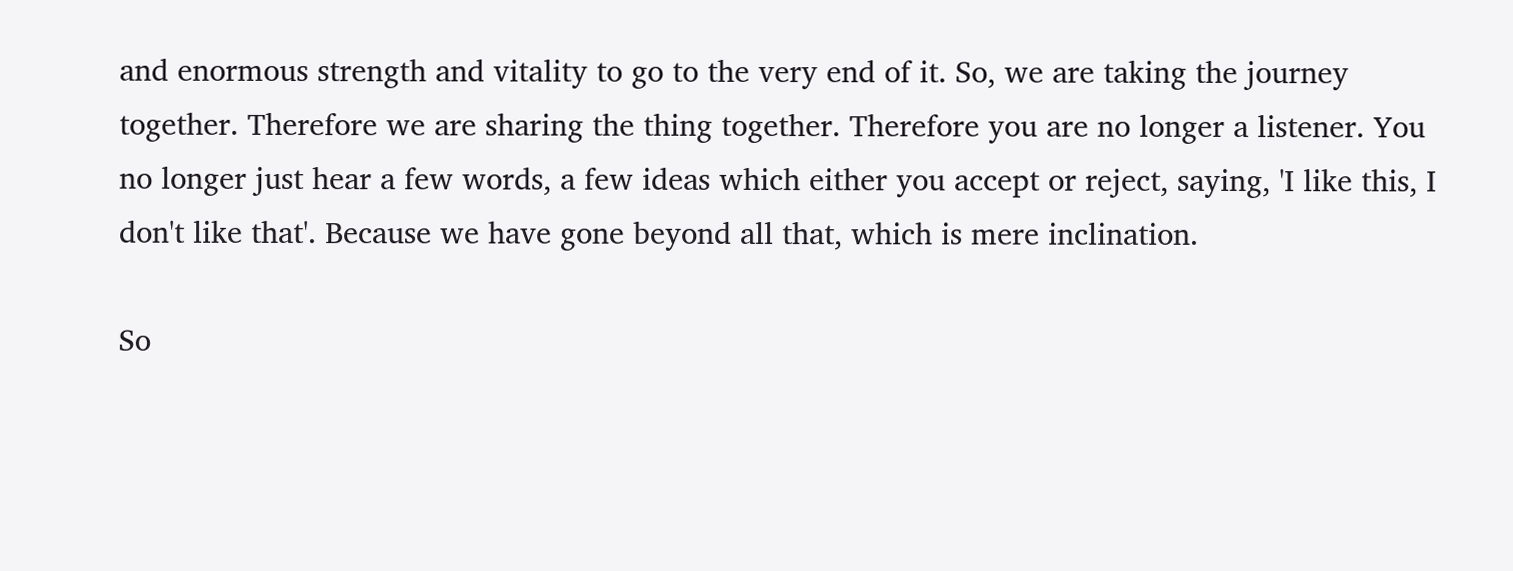and enormous strength and vitality to go to the very end of it. So, we are taking the journey together. Therefore we are sharing the thing together. Therefore you are no longer a listener. You no longer just hear a few words, a few ideas which either you accept or reject, saying, 'I like this, I don't like that'. Because we have gone beyond all that, which is mere inclination.

So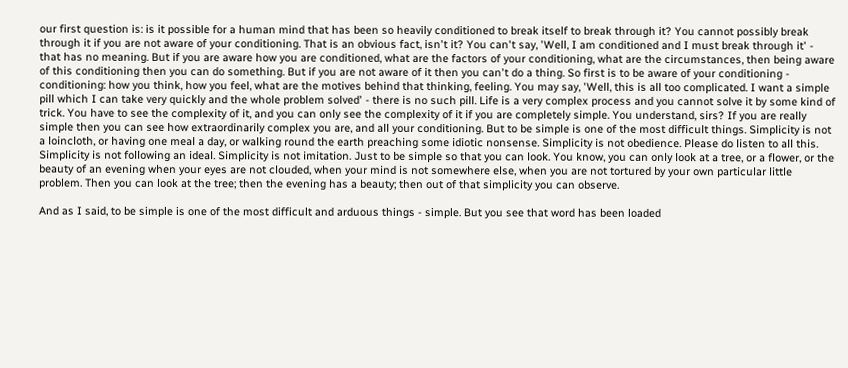our first question is: is it possible for a human mind that has been so heavily conditioned to break itself to break through it? You cannot possibly break through it if you are not aware of your conditioning. That is an obvious fact, isn't it? You can't say, 'Well, I am conditioned and I must break through it' - that has no meaning. But if you are aware how you are conditioned, what are the factors of your conditioning, what are the circumstances, then being aware of this conditioning then you can do something. But if you are not aware of it then you can't do a thing. So first is to be aware of your conditioning - conditioning: how you think, how you feel, what are the motives behind that thinking, feeling. You may say, 'Well, this is all too complicated. I want a simple pill which I can take very quickly and the whole problem solved' - there is no such pill. Life is a very complex process and you cannot solve it by some kind of trick. You have to see the complexity of it, and you can only see the complexity of it if you are completely simple. You understand, sirs? If you are really simple then you can see how extraordinarily complex you are, and all your conditioning. But to be simple is one of the most difficult things. Simplicity is not a loincloth, or having one meal a day, or walking round the earth preaching some idiotic nonsense. Simplicity is not obedience. Please do listen to all this. Simplicity is not following an ideal. Simplicity is not imitation. Just to be simple so that you can look. You know, you can only look at a tree, or a flower, or the beauty of an evening when your eyes are not clouded, when your mind is not somewhere else, when you are not tortured by your own particular little problem. Then you can look at the tree; then the evening has a beauty; then out of that simplicity you can observe.

And as I said, to be simple is one of the most difficult and arduous things - simple. But you see that word has been loaded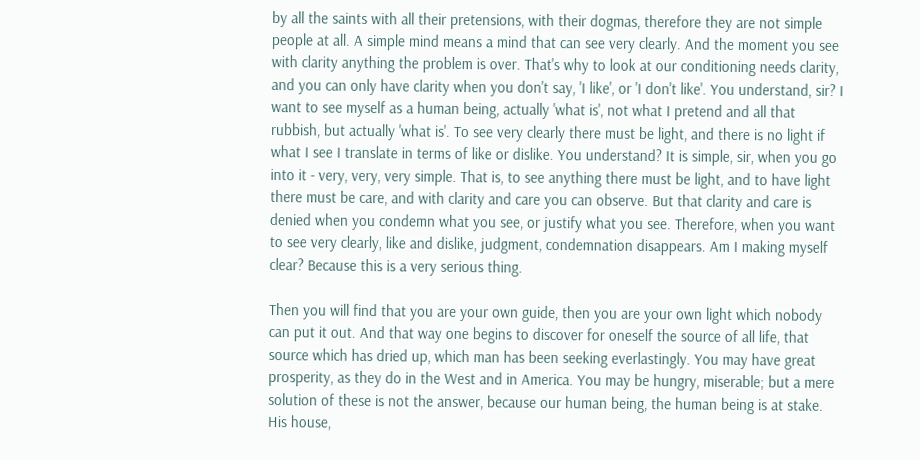by all the saints with all their pretensions, with their dogmas, therefore they are not simple people at all. A simple mind means a mind that can see very clearly. And the moment you see with clarity anything the problem is over. That's why to look at our conditioning needs clarity, and you can only have clarity when you don't say, 'I like', or 'I don't like'. You understand, sir? I want to see myself as a human being, actually 'what is', not what I pretend and all that rubbish, but actually 'what is'. To see very clearly there must be light, and there is no light if what I see I translate in terms of like or dislike. You understand? It is simple, sir, when you go into it - very, very, very simple. That is, to see anything there must be light, and to have light there must be care, and with clarity and care you can observe. But that clarity and care is denied when you condemn what you see, or justify what you see. Therefore, when you want to see very clearly, like and dislike, judgment, condemnation disappears. Am I making myself clear? Because this is a very serious thing.

Then you will find that you are your own guide, then you are your own light which nobody can put it out. And that way one begins to discover for oneself the source of all life, that source which has dried up, which man has been seeking everlastingly. You may have great prosperity, as they do in the West and in America. You may be hungry, miserable; but a mere solution of these is not the answer, because our human being, the human being is at stake. His house,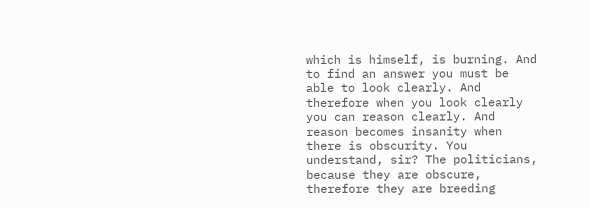which is himself, is burning. And to find an answer you must be able to look clearly. And therefore when you look clearly you can reason clearly. And reason becomes insanity when there is obscurity. You understand, sir? The politicians, because they are obscure, therefore they are breeding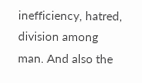inefficiency, hatred, division among man. And also the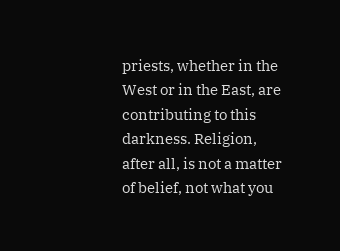priests, whether in the West or in the East, are contributing to this darkness. Religion, after all, is not a matter of belief, not what you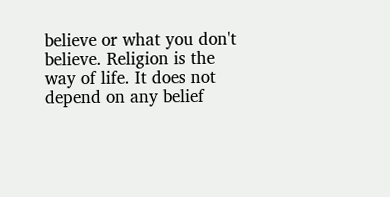believe or what you don't believe. Religion is the way of life. It does not depend on any belief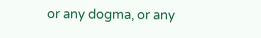or any dogma, or any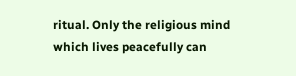ritual. Only the religious mind which lives peacefully can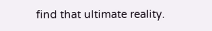find that ultimate reality.